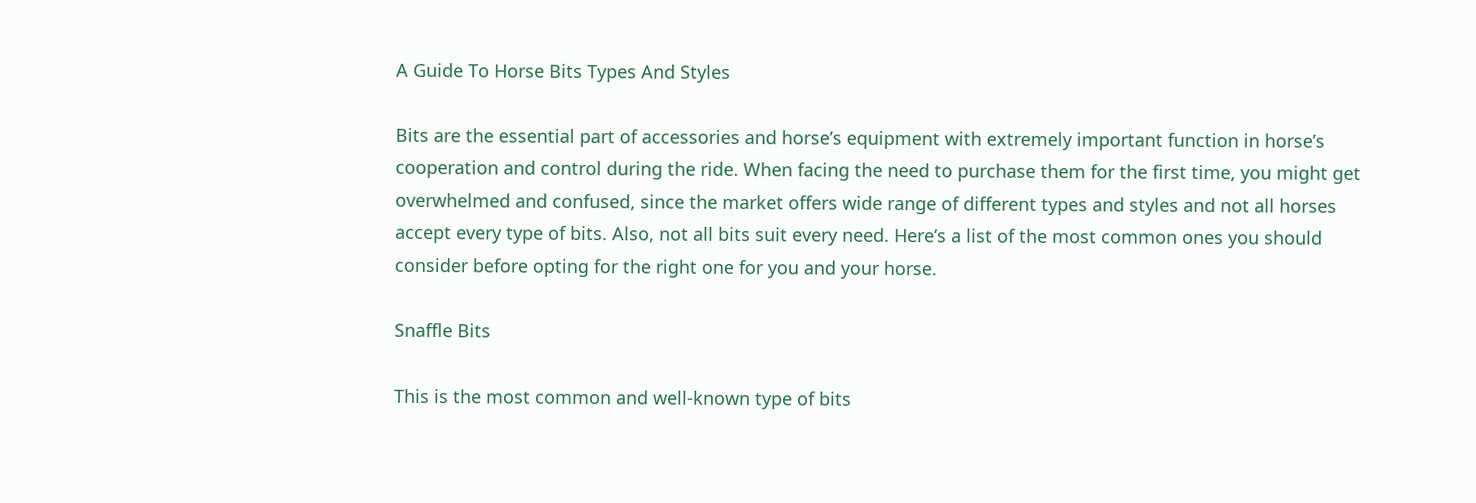A Guide To Horse Bits Types And Styles

Bits are the essential part of accessories and horse’s equipment with extremely important function in horse’s cooperation and control during the ride. When facing the need to purchase them for the first time, you might get overwhelmed and confused, since the market offers wide range of different types and styles and not all horses accept every type of bits. Also, not all bits suit every need. Here’s a list of the most common ones you should consider before opting for the right one for you and your horse.

Snaffle Bits

This is the most common and well-known type of bits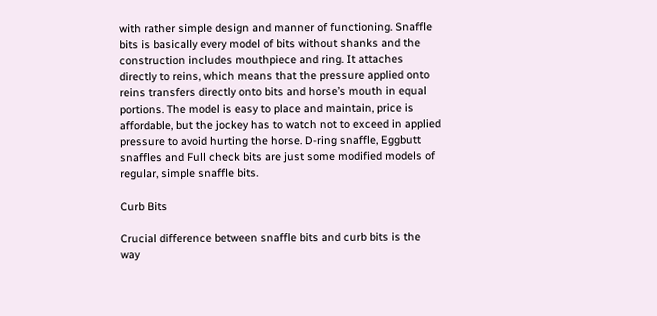with rather simple design and manner of functioning. Snaffle bits is basically every model of bits without shanks and the construction includes mouthpiece and ring. It attaches directly to reins, which means that the pressure applied onto reins transfers directly onto bits and horse’s mouth in equal portions. The model is easy to place and maintain, price is affordable, but the jockey has to watch not to exceed in applied pressure to avoid hurting the horse. D-ring snaffle, Eggbutt snaffles and Full check bits are just some modified models of regular, simple snaffle bits.

Curb Bits

Crucial difference between snaffle bits and curb bits is the way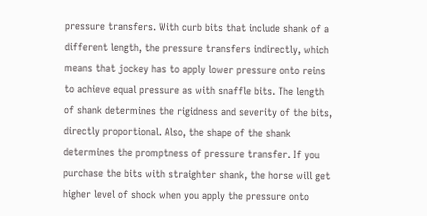pressure transfers. With curb bits that include shank of a different length, the pressure transfers indirectly, which means that jockey has to apply lower pressure onto reins to achieve equal pressure as with snaffle bits. The length of shank determines the rigidness and severity of the bits, directly proportional. Also, the shape of the shank determines the promptness of pressure transfer. If you purchase the bits with straighter shank, the horse will get higher level of shock when you apply the pressure onto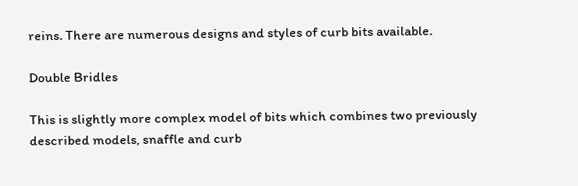reins. There are numerous designs and styles of curb bits available.

Double Bridles

This is slightly more complex model of bits which combines two previously described models, snaffle and curb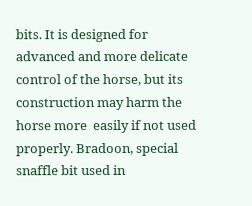bits. It is designed for advanced and more delicate control of the horse, but its construction may harm the horse more  easily if not used properly. Bradoon, special snaffle bit used in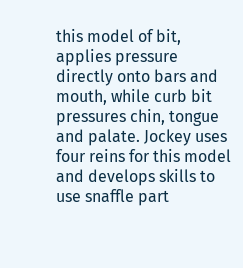this model of bit, applies pressure directly onto bars and mouth, while curb bit pressures chin, tongue and palate. Jockey uses four reins for this model and develops skills to use snaffle part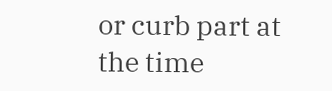or curb part at the time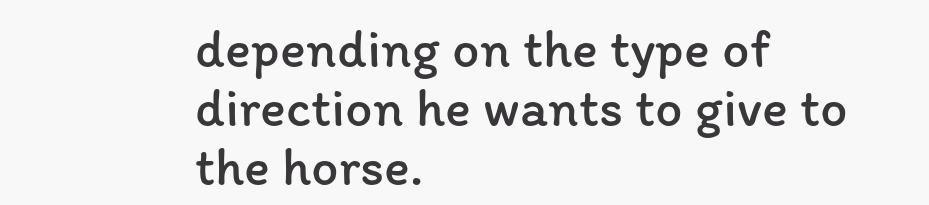depending on the type of direction he wants to give to the horse.